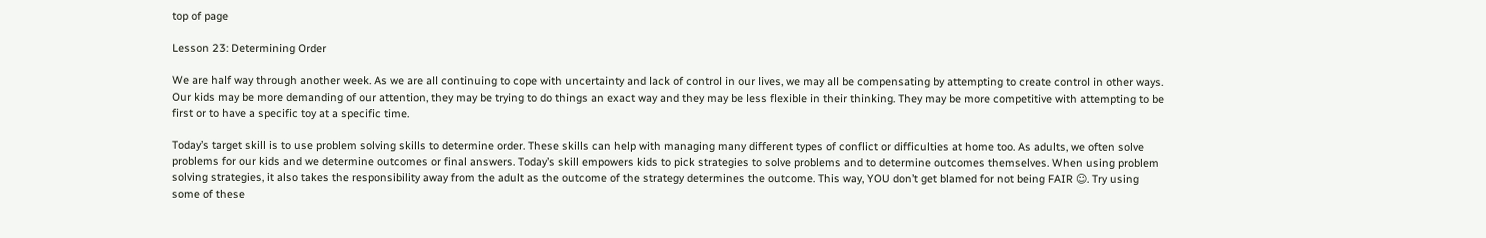top of page

Lesson 23: Determining Order

We are half way through another week. As we are all continuing to cope with uncertainty and lack of control in our lives, we may all be compensating by attempting to create control in other ways. Our kids may be more demanding of our attention, they may be trying to do things an exact way and they may be less flexible in their thinking. They may be more competitive with attempting to be first or to have a specific toy at a specific time.

Today’s target skill is to use problem solving skills to determine order. These skills can help with managing many different types of conflict or difficulties at home too. As adults, we often solve problems for our kids and we determine outcomes or final answers. Today’s skill empowers kids to pick strategies to solve problems and to determine outcomes themselves. When using problem solving strategies, it also takes the responsibility away from the adult as the outcome of the strategy determines the outcome. This way, YOU don’t get blamed for not being FAIR ☺. Try using some of these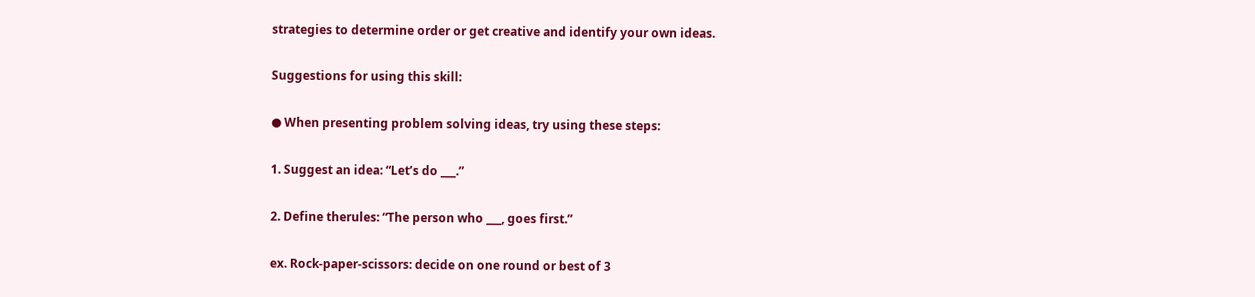strategies to determine order or get creative and identify your own ideas.

Suggestions for using this skill:

● When presenting problem solving ideas, try using these steps:

1. Suggest an idea: “Let’s do ___.”

2. Define therules: “The person who ___, goes first.”

ex. Rock-paper-scissors: decide on one round or best of 3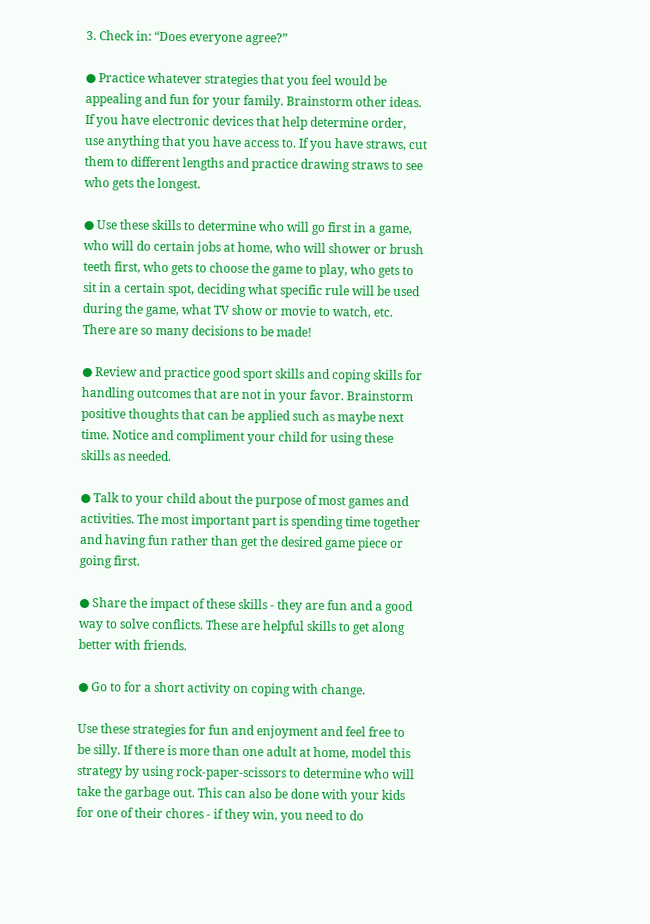3. Check in: “Does everyone agree?”

● Practice whatever strategies that you feel would be appealing and fun for your family. Brainstorm other ideas. If you have electronic devices that help determine order, use anything that you have access to. If you have straws, cut them to different lengths and practice drawing straws to see who gets the longest.

● Use these skills to determine who will go first in a game, who will do certain jobs at home, who will shower or brush teeth first, who gets to choose the game to play, who gets to sit in a certain spot, deciding what specific rule will be used during the game, what TV show or movie to watch, etc. There are so many decisions to be made!

● Review and practice good sport skills and coping skills for handling outcomes that are not in your favor. Brainstorm positive thoughts that can be applied such as maybe next time. Notice and compliment your child for using these skills as needed.

● Talk to your child about the purpose of most games and activities. The most important part is spending time together and having fun rather than get the desired game piece or going first.

● Share the impact of these skills - they are fun and a good way to solve conflicts. These are helpful skills to get along better with friends.

● Go to for a short activity on coping with change.

Use these strategies for fun and enjoyment and feel free to be silly. If there is more than one adult at home, model this strategy by using rock-paper-scissors to determine who will take the garbage out. This can also be done with your kids for one of their chores - if they win, you need to do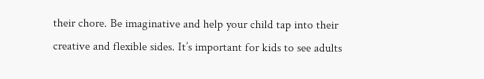their chore. Be imaginative and help your child tap into their creative and flexible sides. It’s important for kids to see adults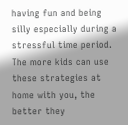having fun and being silly especially during a stressful time period. The more kids can use these strategies at home with you, the better they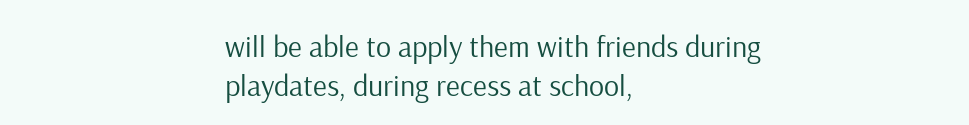will be able to apply them with friends during playdates, during recess at school,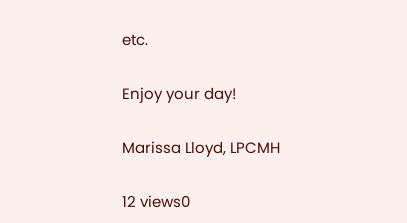etc.

Enjoy your day!

Marissa Lloyd, LPCMH

12 views0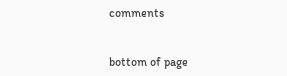comments


bottom of page